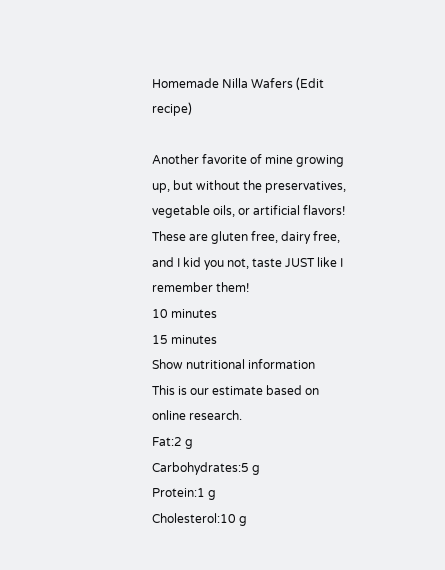Homemade Nilla Wafers (Edit recipe)

Another favorite of mine growing up, but without the preservatives, vegetable oils, or artificial flavors! These are gluten free, dairy free, and I kid you not, taste JUST like I remember them!
10 minutes
15 minutes
Show nutritional information
This is our estimate based on online research.
Fat:2 g
Carbohydrates:5 g
Protein:1 g
Cholesterol:10 g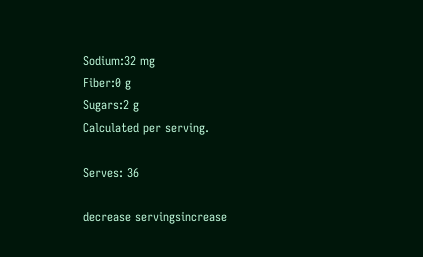Sodium:32 mg
Fiber:0 g
Sugars:2 g
Calculated per serving.

Serves: 36

decrease servingsincrease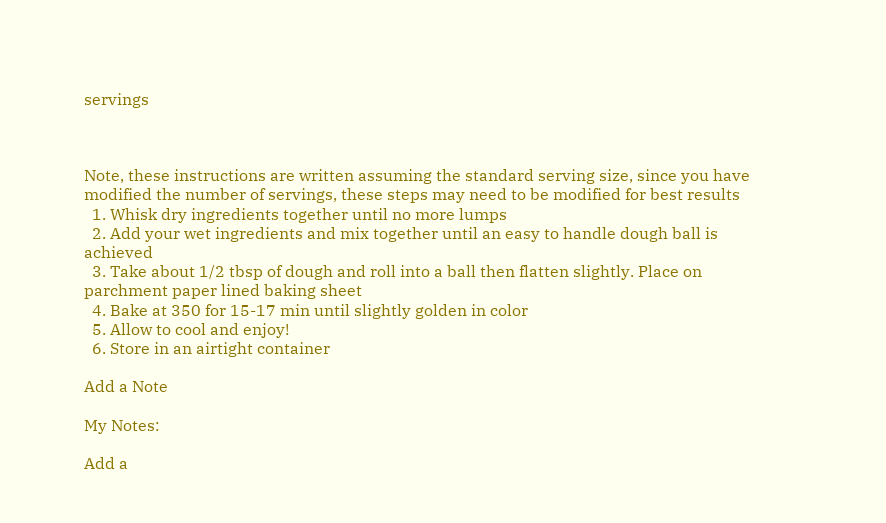servings



Note, these instructions are written assuming the standard serving size, since you have modified the number of servings, these steps may need to be modified for best results
  1. Whisk dry ingredients together until no more lumps
  2. Add your wet ingredients and mix together until an easy to handle dough ball is achieved
  3. Take about 1/2 tbsp of dough and roll into a ball then flatten slightly. Place on parchment paper lined baking sheet
  4. Bake at 350 for 15-17 min until slightly golden in color
  5. Allow to cool and enjoy!
  6. Store in an airtight container

Add a Note

My Notes:

Add a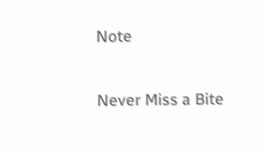Note

Never Miss a Bite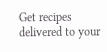Get recipes delivered to your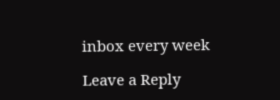inbox every week

Leave a Reply